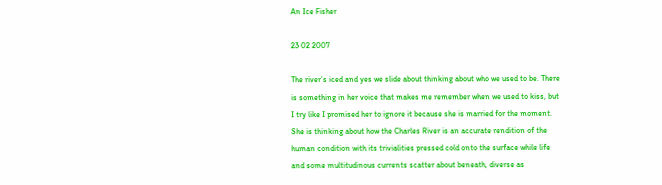An Ice Fisher

23 02 2007

The river’s iced and yes we slide about thinking about who we used to be. There is something in her voice that makes me remember when we used to kiss, but I try like I promised her to ignore it because she is married for the moment. She is thinking about how the Charles River is an accurate rendition of the human condition with its trivialities pressed cold onto the surface while life and some multitudinous currents scatter about beneath, diverse as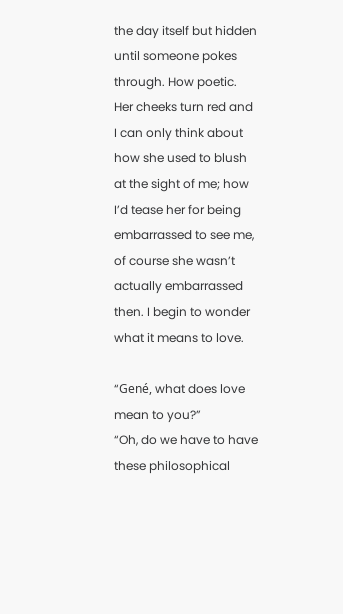the day itself but hidden until someone pokes through. How poetic. Her cheeks turn red and I can only think about how she used to blush at the sight of me; how I’d tease her for being embarrassed to see me, of course she wasn’t actually embarrassed then. I begin to wonder what it means to love.

“Gené, what does love mean to you?”
“Oh, do we have to have these philosophical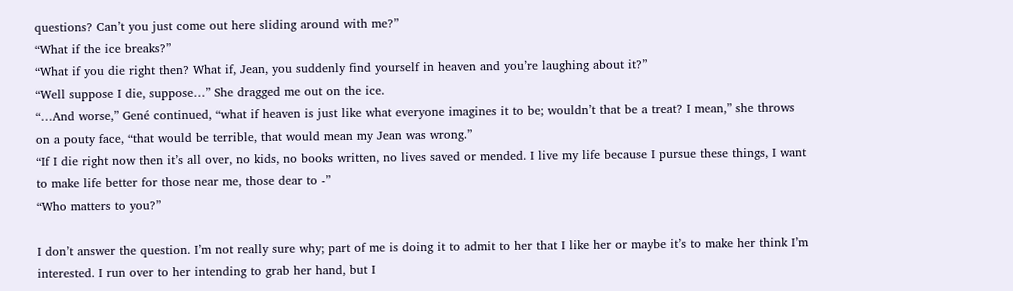questions? Can’t you just come out here sliding around with me?”
“What if the ice breaks?”
“What if you die right then? What if, Jean, you suddenly find yourself in heaven and you’re laughing about it?”
“Well suppose I die, suppose…” She dragged me out on the ice.
“…And worse,” Gené continued, “what if heaven is just like what everyone imagines it to be; wouldn’t that be a treat? I mean,” she throws on a pouty face, “that would be terrible, that would mean my Jean was wrong.”
“If I die right now then it’s all over, no kids, no books written, no lives saved or mended. I live my life because I pursue these things, I want to make life better for those near me, those dear to -”
“Who matters to you?”

I don’t answer the question. I’m not really sure why; part of me is doing it to admit to her that I like her or maybe it’s to make her think I’m interested. I run over to her intending to grab her hand, but I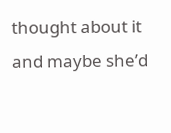thought about it and maybe she’d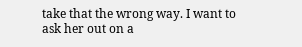take that the wrong way. I want to ask her out on a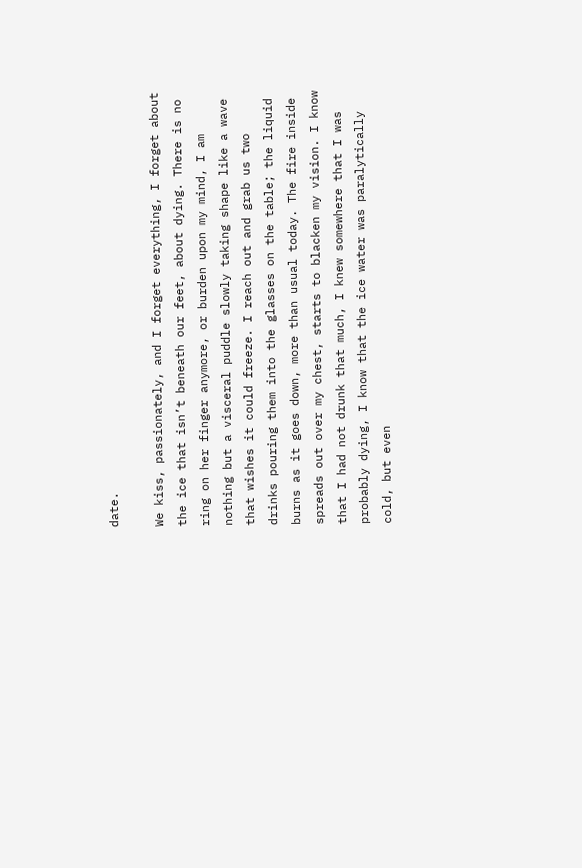date.

We kiss, passionately, and I forget everything, I forget about the ice that isn’t beneath our feet, about dying. There is no ring on her finger anymore, or burden upon my mind, I am nothing but a visceral puddle slowly taking shape like a wave that wishes it could freeze. I reach out and grab us two drinks pouring them into the glasses on the table; the liquid burns as it goes down, more than usual today. The fire inside spreads out over my chest, starts to blacken my vision. I know that I had not drunk that much, I knew somewhere that I was probably dying, I know that the ice water was paralytically cold, but even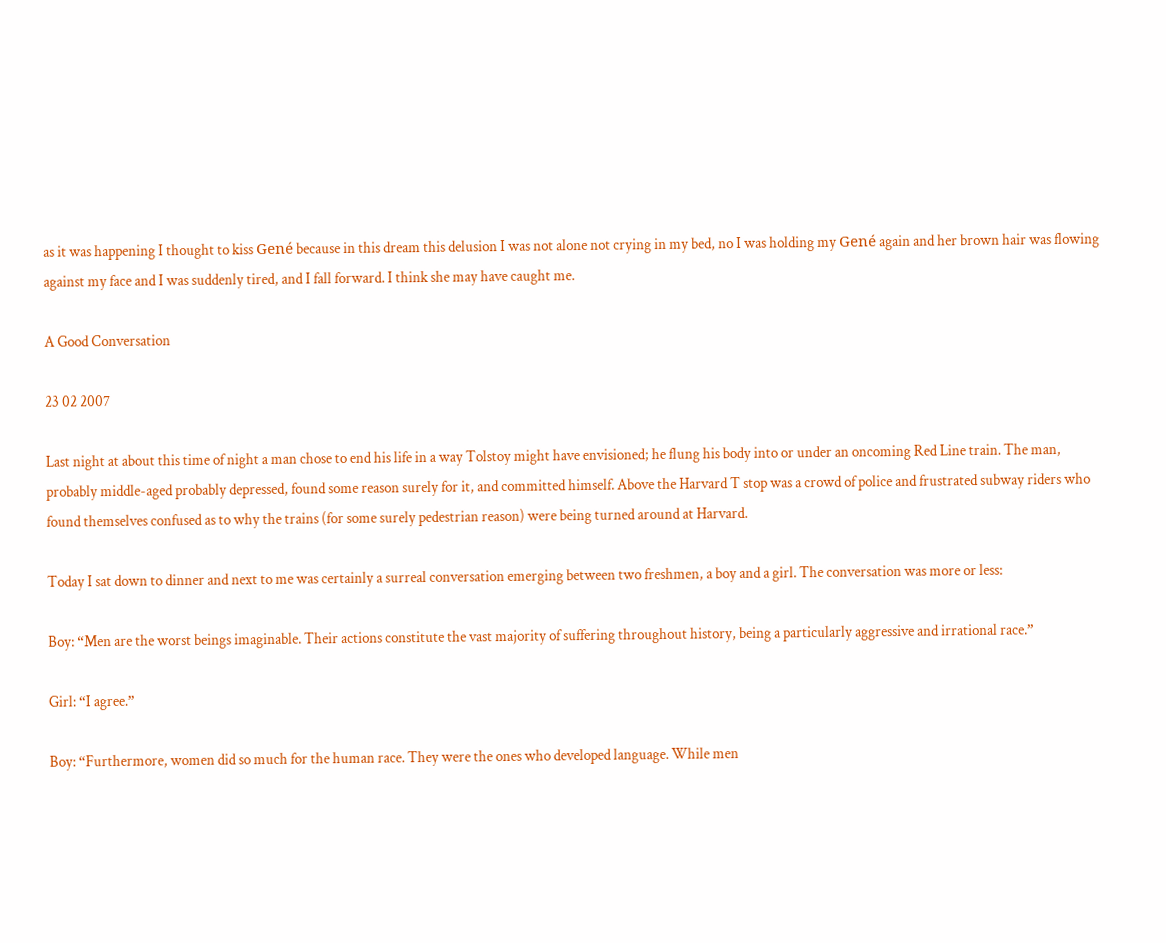as it was happening I thought to kiss Gené because in this dream this delusion I was not alone not crying in my bed, no I was holding my Gené again and her brown hair was flowing against my face and I was suddenly tired, and I fall forward. I think she may have caught me.

A Good Conversation

23 02 2007

Last night at about this time of night a man chose to end his life in a way Tolstoy might have envisioned; he flung his body into or under an oncoming Red Line train. The man, probably middle-aged probably depressed, found some reason surely for it, and committed himself. Above the Harvard T stop was a crowd of police and frustrated subway riders who found themselves confused as to why the trains (for some surely pedestrian reason) were being turned around at Harvard.

Today I sat down to dinner and next to me was certainly a surreal conversation emerging between two freshmen, a boy and a girl. The conversation was more or less:

Boy: “Men are the worst beings imaginable. Their actions constitute the vast majority of suffering throughout history, being a particularly aggressive and irrational race.”

Girl: “I agree.”

Boy: “Furthermore, women did so much for the human race. They were the ones who developed language. While men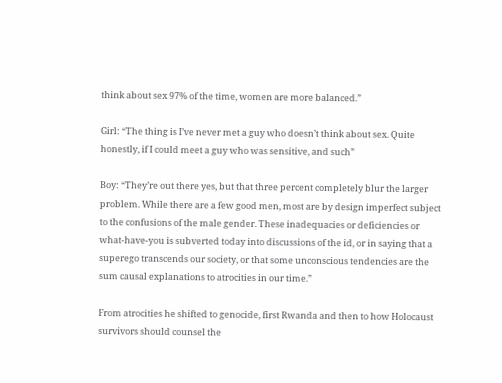think about sex 97% of the time, women are more balanced.”

Girl: “The thing is I’ve never met a guy who doesn’t think about sex. Quite honestly, if I could meet a guy who was sensitive, and such”

Boy: “They’re out there yes, but that three percent completely blur the larger problem. While there are a few good men, most are by design imperfect subject to the confusions of the male gender. These inadequacies or deficiencies or what-have-you is subverted today into discussions of the id, or in saying that a superego transcends our society, or that some unconscious tendencies are the sum causal explanations to atrocities in our time.”

From atrocities he shifted to genocide, first Rwanda and then to how Holocaust survivors should counsel the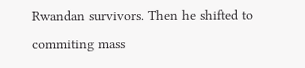Rwandan survivors. Then he shifted to commiting mass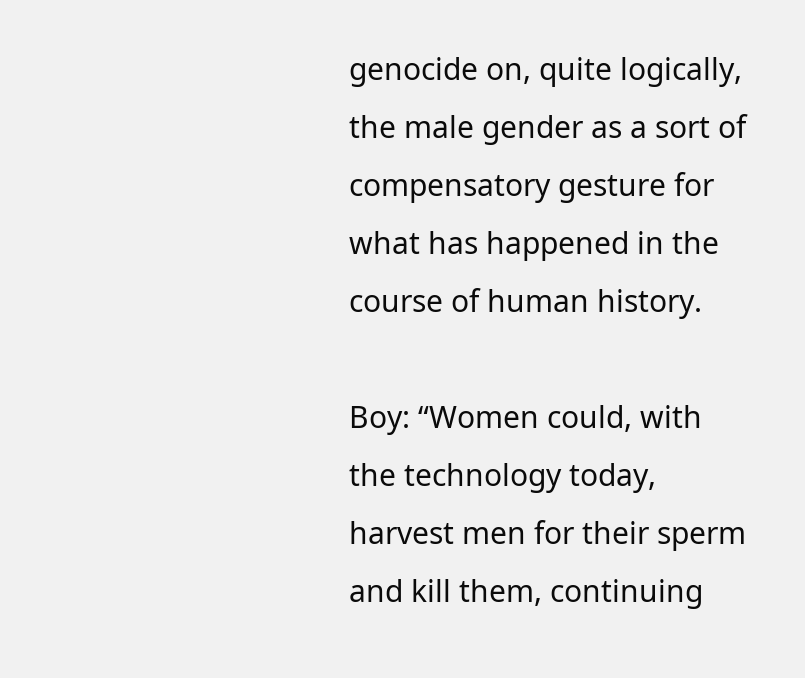genocide on, quite logically, the male gender as a sort of compensatory gesture for what has happened in the course of human history.

Boy: “Women could, with the technology today, harvest men for their sperm and kill them, continuing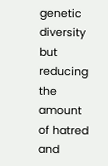genetic diversity but reducing the amount of hatred and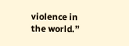violence in the world.”